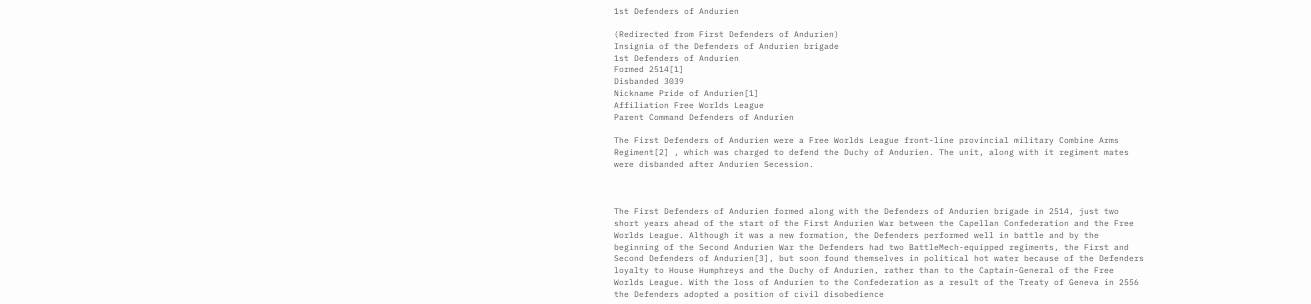1st Defenders of Andurien

(Redirected from First Defenders of Andurien)
Insignia of the Defenders of Andurien brigade
1st Defenders of Andurien
Formed 2514[1]
Disbanded 3039
Nickname Pride of Andurien[1]
Affiliation Free Worlds League
Parent Command Defenders of Andurien

The First Defenders of Andurien were a Free Worlds League front-line provincial military Combine Arms Regiment[2] , which was charged to defend the Duchy of Andurien. The unit, along with it regiment mates were disbanded after Andurien Secession.



The First Defenders of Andurien formed along with the Defenders of Andurien brigade in 2514, just two short years ahead of the start of the First Andurien War between the Capellan Confederation and the Free Worlds League. Although it was a new formation, the Defenders performed well in battle and by the beginning of the Second Andurien War the Defenders had two BattleMech-equipped regiments, the First and Second Defenders of Andurien[3], but soon found themselves in political hot water because of the Defenders loyalty to House Humphreys and the Duchy of Andurien, rather than to the Captain-General of the Free Worlds League. With the loss of Andurien to the Confederation as a result of the Treaty of Geneva in 2556 the Defenders adopted a position of civil disobedience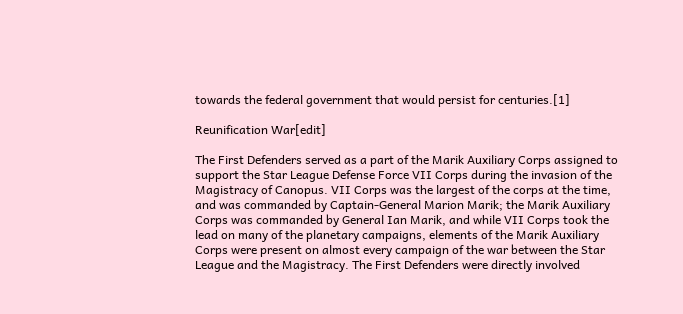towards the federal government that would persist for centuries.[1]

Reunification War[edit]

The First Defenders served as a part of the Marik Auxiliary Corps assigned to support the Star League Defense Force VII Corps during the invasion of the Magistracy of Canopus. VII Corps was the largest of the corps at the time, and was commanded by Captain-General Marion Marik; the Marik Auxiliary Corps was commanded by General Ian Marik, and while VII Corps took the lead on many of the planetary campaigns, elements of the Marik Auxiliary Corps were present on almost every campaign of the war between the Star League and the Magistracy. The First Defenders were directly involved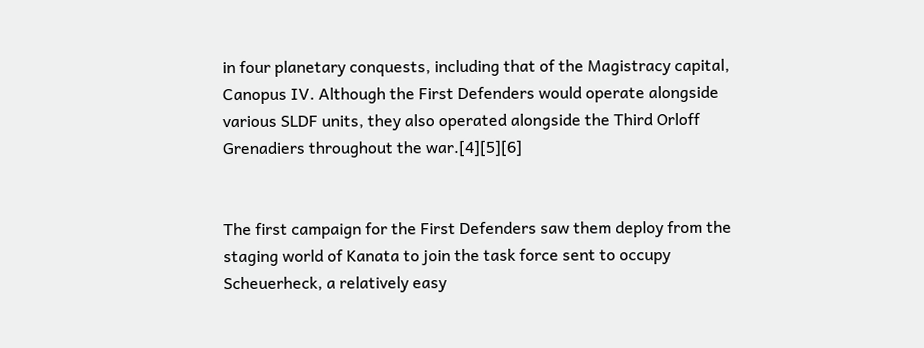in four planetary conquests, including that of the Magistracy capital, Canopus IV. Although the First Defenders would operate alongside various SLDF units, they also operated alongside the Third Orloff Grenadiers throughout the war.[4][5][6]


The first campaign for the First Defenders saw them deploy from the staging world of Kanata to join the task force sent to occupy Scheuerheck, a relatively easy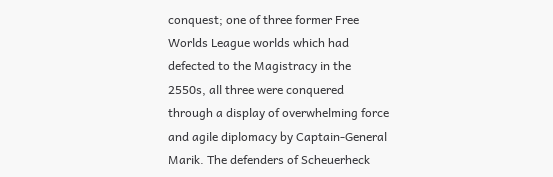conquest; one of three former Free Worlds League worlds which had defected to the Magistracy in the 2550s, all three were conquered through a display of overwhelming force and agile diplomacy by Captain-General Marik. The defenders of Scheuerheck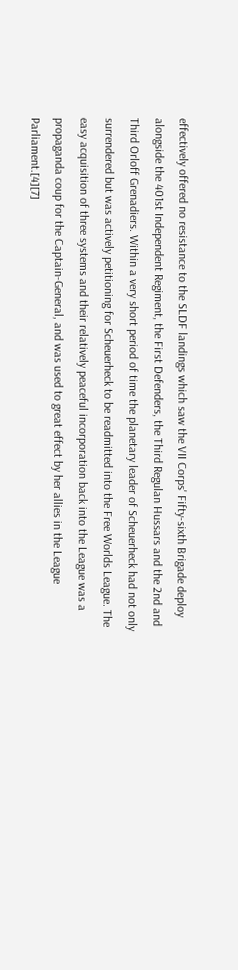effectively offered no resistance to the SLDF landings which saw the VII Corps' Fifty-sixth Brigade deploy alongside the 401st Independent Regiment, the First Defenders, the Third Regulan Hussars and the 2nd and Third Orloff Grenadiers. Within a very short period of time the planetary leader of Scheuerheck had not only surrendered but was actively petitioning for Scheuerheck to be readmitted into the Free Worlds League. The easy acquisition of three systems and their relatively peaceful incorporation back into the League was a propaganda coup for the Captain-General, and was used to great effect by her allies in the League Parliament.[4][7]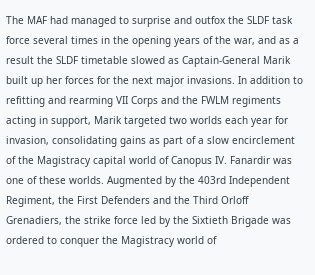The MAF had managed to surprise and outfox the SLDF task force several times in the opening years of the war, and as a result the SLDF timetable slowed as Captain-General Marik built up her forces for the next major invasions. In addition to refitting and rearming VII Corps and the FWLM regiments acting in support, Marik targeted two worlds each year for invasion, consolidating gains as part of a slow encirclement of the Magistracy capital world of Canopus IV. Fanardir was one of these worlds. Augmented by the 403rd Independent Regiment, the First Defenders and the Third Orloff Grenadiers, the strike force led by the Sixtieth Brigade was ordered to conquer the Magistracy world of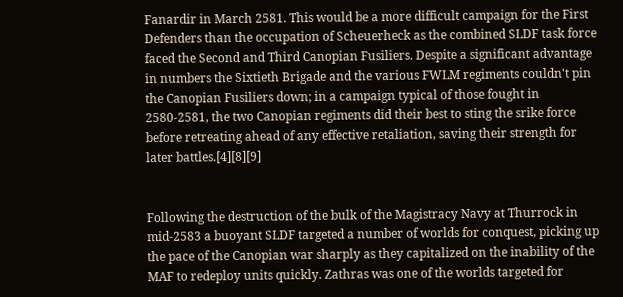Fanardir in March 2581. This would be a more difficult campaign for the First Defenders than the occupation of Scheuerheck as the combined SLDF task force faced the Second and Third Canopian Fusiliers. Despite a significant advantage in numbers the Sixtieth Brigade and the various FWLM regiments couldn't pin the Canopian Fusiliers down; in a campaign typical of those fought in 2580-2581, the two Canopian regiments did their best to sting the srike force before retreating ahead of any effective retaliation, saving their strength for later battles.[4][8][9]


Following the destruction of the bulk of the Magistracy Navy at Thurrock in mid-2583 a buoyant SLDF targeted a number of worlds for conquest, picking up the pace of the Canopian war sharply as they capitalized on the inability of the MAF to redeploy units quickly. Zathras was one of the worlds targeted for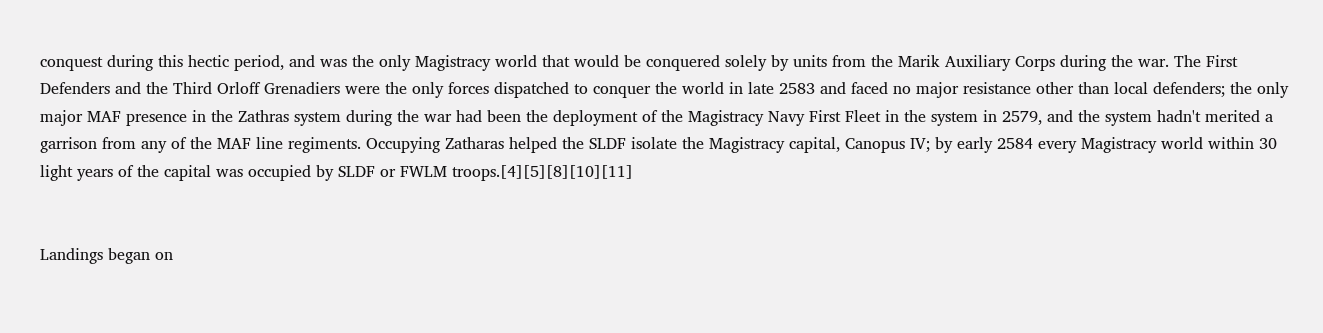conquest during this hectic period, and was the only Magistracy world that would be conquered solely by units from the Marik Auxiliary Corps during the war. The First Defenders and the Third Orloff Grenadiers were the only forces dispatched to conquer the world in late 2583 and faced no major resistance other than local defenders; the only major MAF presence in the Zathras system during the war had been the deployment of the Magistracy Navy First Fleet in the system in 2579, and the system hadn't merited a garrison from any of the MAF line regiments. Occupying Zatharas helped the SLDF isolate the Magistracy capital, Canopus IV; by early 2584 every Magistracy world within 30 light years of the capital was occupied by SLDF or FWLM troops.[4][5][8][10][11]


Landings began on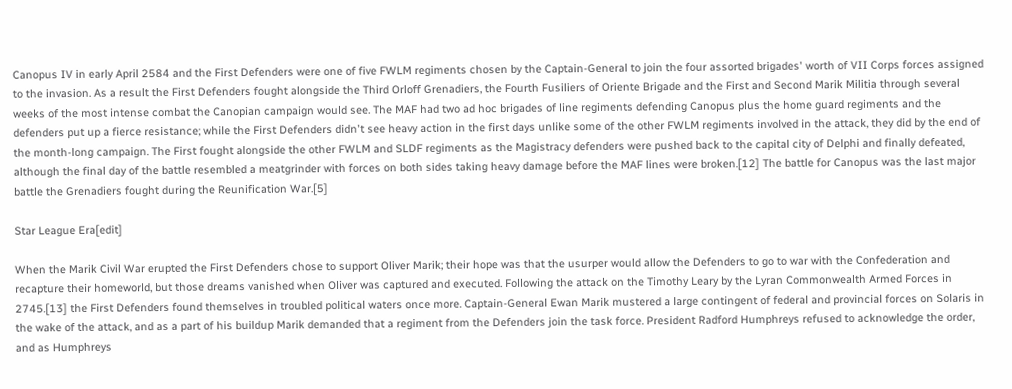Canopus IV in early April 2584 and the First Defenders were one of five FWLM regiments chosen by the Captain-General to join the four assorted brigades' worth of VII Corps forces assigned to the invasion. As a result the First Defenders fought alongside the Third Orloff Grenadiers, the Fourth Fusiliers of Oriente Brigade and the First and Second Marik Militia through several weeks of the most intense combat the Canopian campaign would see. The MAF had two ad hoc brigades of line regiments defending Canopus plus the home guard regiments and the defenders put up a fierce resistance; while the First Defenders didn't see heavy action in the first days unlike some of the other FWLM regiments involved in the attack, they did by the end of the month-long campaign. The First fought alongside the other FWLM and SLDF regiments as the Magistracy defenders were pushed back to the capital city of Delphi and finally defeated, although the final day of the battle resembled a meatgrinder with forces on both sides taking heavy damage before the MAF lines were broken.[12] The battle for Canopus was the last major battle the Grenadiers fought during the Reunification War.[5]

Star League Era[edit]

When the Marik Civil War erupted the First Defenders chose to support Oliver Marik; their hope was that the usurper would allow the Defenders to go to war with the Confederation and recapture their homeworld, but those dreams vanished when Oliver was captured and executed. Following the attack on the Timothy Leary by the Lyran Commonwealth Armed Forces in 2745.[13] the First Defenders found themselves in troubled political waters once more. Captain-General Ewan Marik mustered a large contingent of federal and provincial forces on Solaris in the wake of the attack, and as a part of his buildup Marik demanded that a regiment from the Defenders join the task force. President Radford Humphreys refused to acknowledge the order, and as Humphreys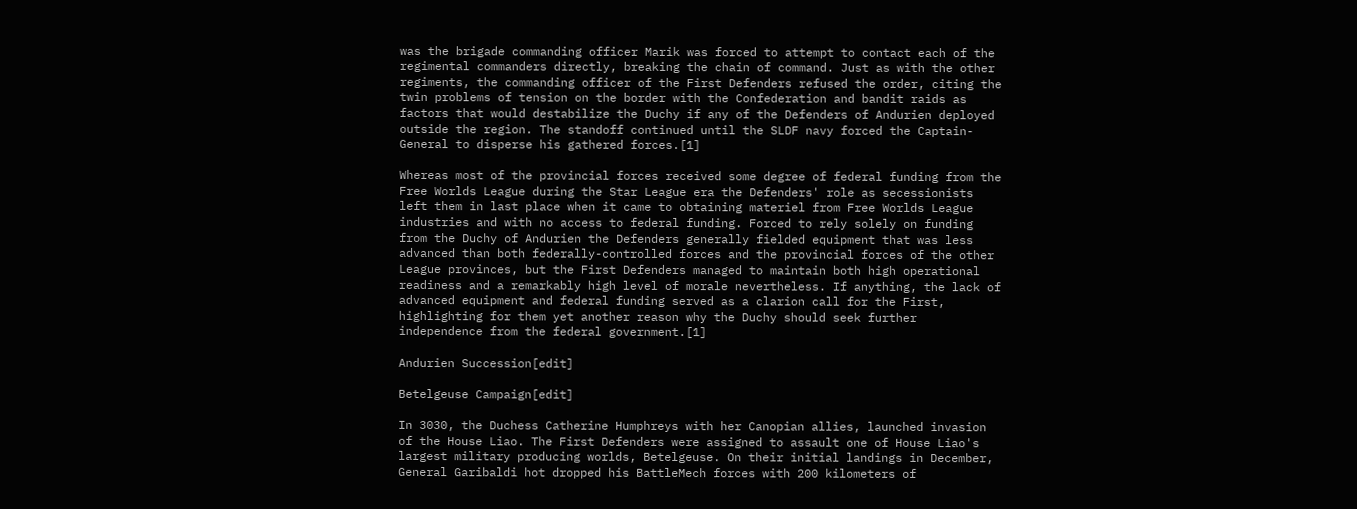was the brigade commanding officer Marik was forced to attempt to contact each of the regimental commanders directly, breaking the chain of command. Just as with the other regiments, the commanding officer of the First Defenders refused the order, citing the twin problems of tension on the border with the Confederation and bandit raids as factors that would destabilize the Duchy if any of the Defenders of Andurien deployed outside the region. The standoff continued until the SLDF navy forced the Captain-General to disperse his gathered forces.[1]

Whereas most of the provincial forces received some degree of federal funding from the Free Worlds League during the Star League era the Defenders' role as secessionists left them in last place when it came to obtaining materiel from Free Worlds League industries and with no access to federal funding. Forced to rely solely on funding from the Duchy of Andurien the Defenders generally fielded equipment that was less advanced than both federally-controlled forces and the provincial forces of the other League provinces, but the First Defenders managed to maintain both high operational readiness and a remarkably high level of morale nevertheless. If anything, the lack of advanced equipment and federal funding served as a clarion call for the First, highlighting for them yet another reason why the Duchy should seek further independence from the federal government.[1]

Andurien Succession[edit]

Betelgeuse Campaign[edit]

In 3030, the Duchess Catherine Humphreys with her Canopian allies, launched invasion of the House Liao. The First Defenders were assigned to assault one of House Liao's largest military producing worlds, Betelgeuse. On their initial landings in December, General Garibaldi hot dropped his BattleMech forces with 200 kilometers of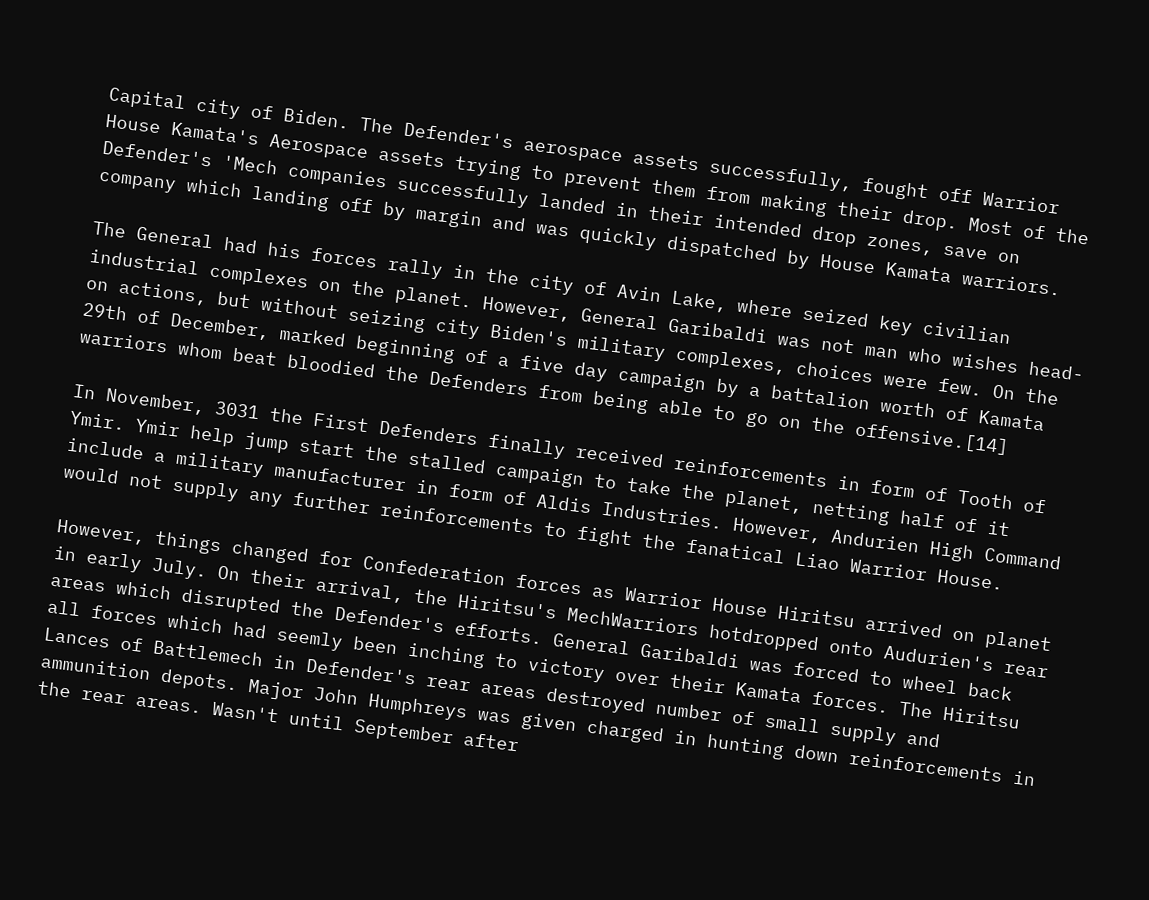Capital city of Biden. The Defender's aerospace assets successfully, fought off Warrior House Kamata's Aerospace assets trying to prevent them from making their drop. Most of the Defender's 'Mech companies successfully landed in their intended drop zones, save on company which landing off by margin and was quickly dispatched by House Kamata warriors.

The General had his forces rally in the city of Avin Lake, where seized key civilian industrial complexes on the planet. However, General Garibaldi was not man who wishes head-on actions, but without seizing city Biden's military complexes, choices were few. On the 29th of December, marked beginning of a five day campaign by a battalion worth of Kamata warriors whom beat bloodied the Defenders from being able to go on the offensive.[14]

In November, 3031 the First Defenders finally received reinforcements in form of Tooth of Ymir. Ymir help jump start the stalled campaign to take the planet, netting half of it include a military manufacturer in form of Aldis Industries. However, Andurien High Command would not supply any further reinforcements to fight the fanatical Liao Warrior House.

However, things changed for Confederation forces as Warrior House Hiritsu arrived on planet in early July. On their arrival, the Hiritsu's MechWarriors hotdropped onto Audurien's rear areas which disrupted the Defender's efforts. General Garibaldi was forced to wheel back all forces which had seemly been inching to victory over their Kamata forces. The Hiritsu Lances of Battlemech in Defender's rear areas destroyed number of small supply and ammunition depots. Major John Humphreys was given charged in hunting down reinforcements in the rear areas. Wasn't until September after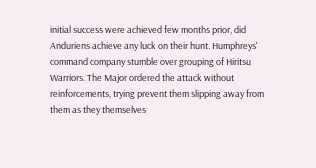initial success were achieved few months prior, did Anduriens achieve any luck on their hunt. Humphreys' command company stumble over grouping of Hiritsu Warriors. The Major ordered the attack without reinforcements, trying prevent them slipping away from them as they themselves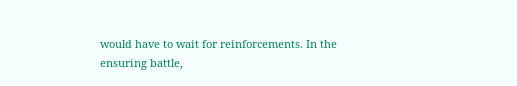would have to wait for reinforcements. In the ensuring battle,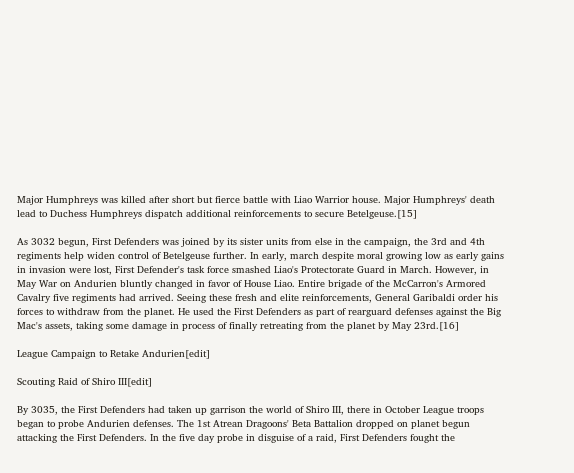Major Humphreys was killed after short but fierce battle with Liao Warrior house. Major Humphreys' death lead to Duchess Humphreys dispatch additional reinforcements to secure Betelgeuse.[15]

As 3032 begun, First Defenders was joined by its sister units from else in the campaign, the 3rd and 4th regiments help widen control of Betelgeuse further. In early, march despite moral growing low as early gains in invasion were lost, First Defender's task force smashed Liao's Protectorate Guard in March. However, in May War on Andurien bluntly changed in favor of House Liao. Entire brigade of the McCarron's Armored Cavalry five regiments had arrived. Seeing these fresh and elite reinforcements, General Garibaldi order his forces to withdraw from the planet. He used the First Defenders as part of rearguard defenses against the Big Mac's assets, taking some damage in process of finally retreating from the planet by May 23rd.[16]

League Campaign to Retake Andurien[edit]

Scouting Raid of Shiro III[edit]

By 3035, the First Defenders had taken up garrison the world of Shiro III, there in October League troops began to probe Andurien defenses. The 1st Atrean Dragoons' Beta Battalion dropped on planet begun attacking the First Defenders. In the five day probe in disguise of a raid, First Defenders fought the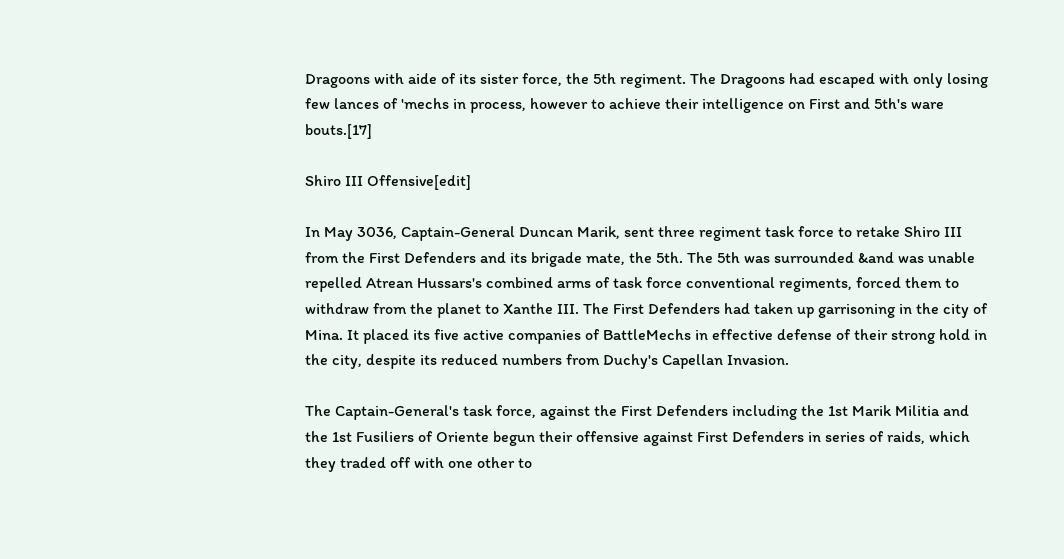Dragoons with aide of its sister force, the 5th regiment. The Dragoons had escaped with only losing few lances of 'mechs in process, however to achieve their intelligence on First and 5th's ware bouts.[17]

Shiro III Offensive[edit]

In May 3036, Captain-General Duncan Marik, sent three regiment task force to retake Shiro III from the First Defenders and its brigade mate, the 5th. The 5th was surrounded &and was unable repelled Atrean Hussars's combined arms of task force conventional regiments, forced them to withdraw from the planet to Xanthe III. The First Defenders had taken up garrisoning in the city of Mina. It placed its five active companies of BattleMechs in effective defense of their strong hold in the city, despite its reduced numbers from Duchy's Capellan Invasion.

The Captain-General's task force, against the First Defenders including the 1st Marik Militia and the 1st Fusiliers of Oriente begun their offensive against First Defenders in series of raids, which they traded off with one other to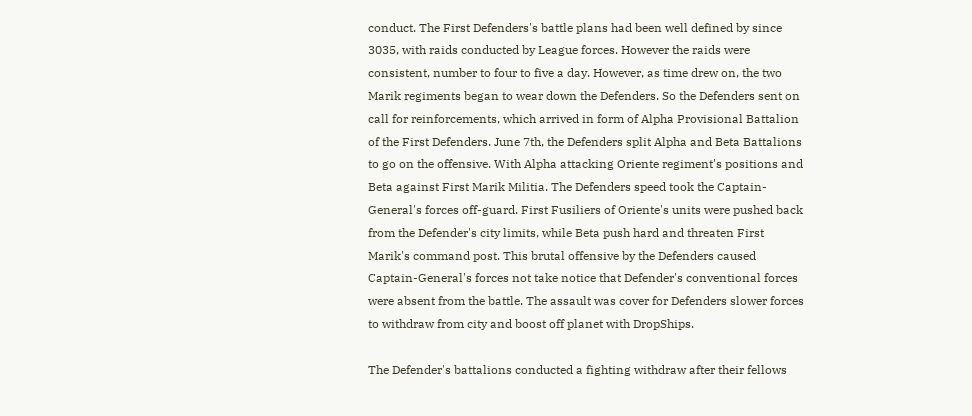conduct. The First Defenders's battle plans had been well defined by since 3035, with raids conducted by League forces. However the raids were consistent, number to four to five a day. However, as time drew on, the two Marik regiments began to wear down the Defenders. So the Defenders sent on call for reinforcements, which arrived in form of Alpha Provisional Battalion of the First Defenders. June 7th, the Defenders split Alpha and Beta Battalions to go on the offensive. With Alpha attacking Oriente regiment's positions and Beta against First Marik Militia. The Defenders speed took the Captain-General's forces off-guard. First Fusiliers of Oriente's units were pushed back from the Defender's city limits, while Beta push hard and threaten First Marik's command post. This brutal offensive by the Defenders caused Captain-General's forces not take notice that Defender's conventional forces were absent from the battle. The assault was cover for Defenders slower forces to withdraw from city and boost off planet with DropShips.

The Defender's battalions conducted a fighting withdraw after their fellows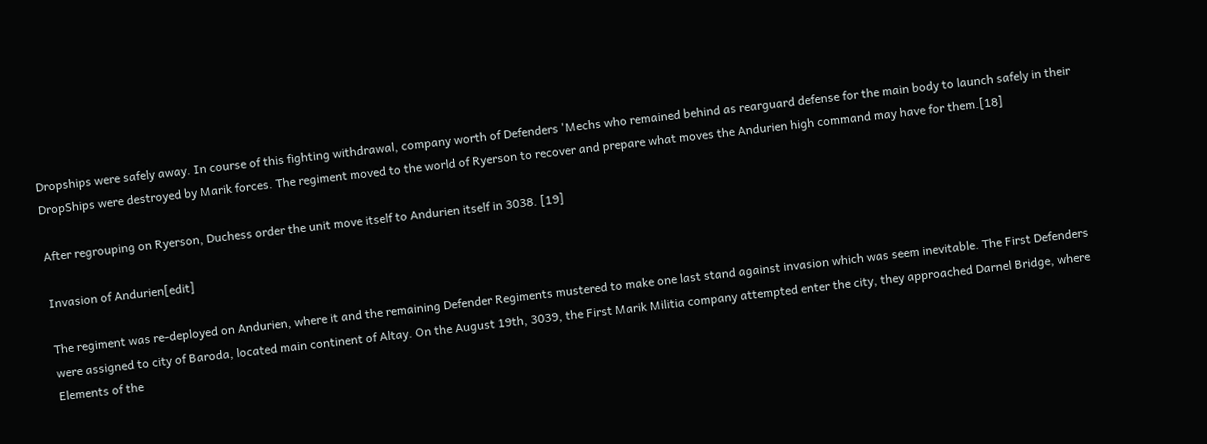Dropships were safely away. In course of this fighting withdrawal, company worth of Defenders 'Mechs who remained behind as rearguard defense for the main body to launch safely in their DropShips were destroyed by Marik forces. The regiment moved to the world of Ryerson to recover and prepare what moves the Andurien high command may have for them.[18]

After regrouping on Ryerson, Duchess order the unit move itself to Andurien itself in 3038. [19]

Invasion of Andurien[edit]

The regiment was re-deployed on Andurien, where it and the remaining Defender Regiments mustered to make one last stand against invasion which was seem inevitable. The First Defenders were assigned to city of Baroda, located main continent of Altay. On the August 19th, 3039, the First Marik Militia company attempted enter the city, they approached Darnel Bridge, where Elements of the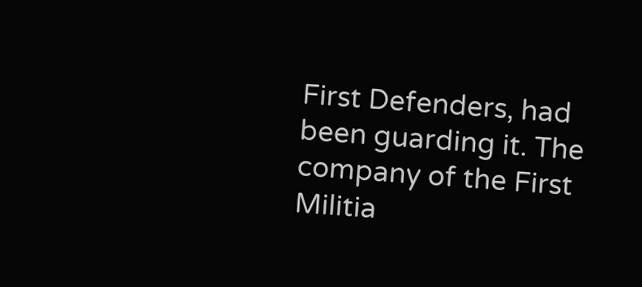First Defenders, had been guarding it. The company of the First Militia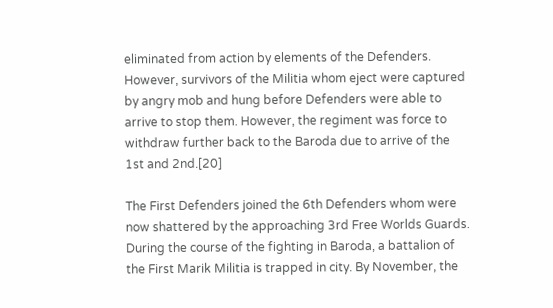eliminated from action by elements of the Defenders. However, survivors of the Militia whom eject were captured by angry mob and hung before Defenders were able to arrive to stop them. However, the regiment was force to withdraw further back to the Baroda due to arrive of the 1st and 2nd.[20]

The First Defenders joined the 6th Defenders whom were now shattered by the approaching 3rd Free Worlds Guards. During the course of the fighting in Baroda, a battalion of the First Marik Militia is trapped in city. By November, the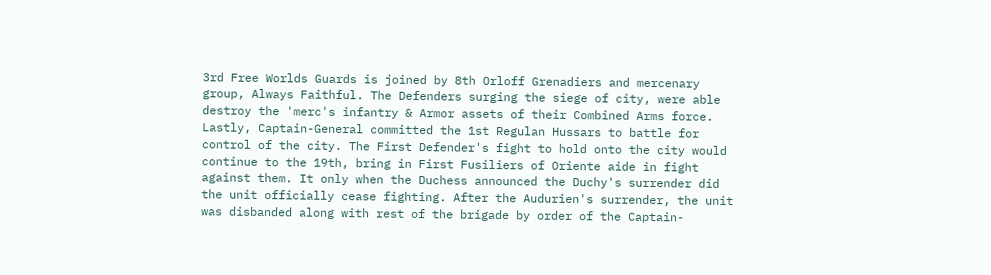3rd Free Worlds Guards is joined by 8th Orloff Grenadiers and mercenary group, Always Faithful. The Defenders surging the siege of city, were able destroy the 'merc's infantry & Armor assets of their Combined Arms force. Lastly, Captain-General committed the 1st Regulan Hussars to battle for control of the city. The First Defender's fight to hold onto the city would continue to the 19th, bring in First Fusiliers of Oriente aide in fight against them. It only when the Duchess announced the Duchy's surrender did the unit officially cease fighting. After the Audurien's surrender, the unit was disbanded along with rest of the brigade by order of the Captain-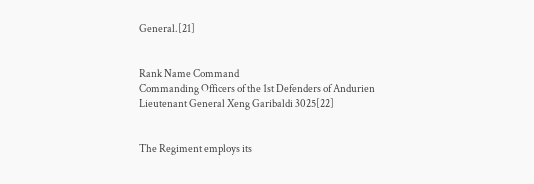General.[21]


Rank Name Command
Commanding Officers of the 1st Defenders of Andurien
Lieutenant General Xeng Garibaldi 3025[22]


The Regiment employs its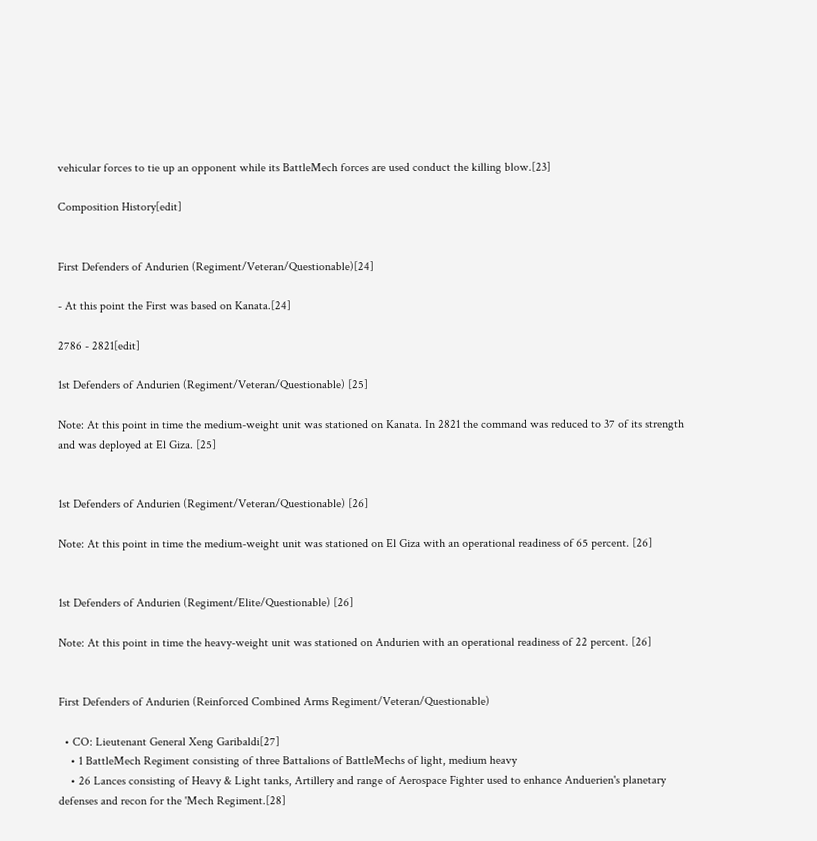vehicular forces to tie up an opponent while its BattleMech forces are used conduct the killing blow.[23]

Composition History[edit]


First Defenders of Andurien (Regiment/Veteran/Questionable)[24]

- At this point the First was based on Kanata.[24]

2786 - 2821[edit]

1st Defenders of Andurien (Regiment/Veteran/Questionable) [25]

Note: At this point in time the medium-weight unit was stationed on Kanata. In 2821 the command was reduced to 37 of its strength and was deployed at El Giza. [25]


1st Defenders of Andurien (Regiment/Veteran/Questionable) [26]

Note: At this point in time the medium-weight unit was stationed on El Giza with an operational readiness of 65 percent. [26]


1st Defenders of Andurien (Regiment/Elite/Questionable) [26]

Note: At this point in time the heavy-weight unit was stationed on Andurien with an operational readiness of 22 percent. [26]


First Defenders of Andurien (Reinforced Combined Arms Regiment/Veteran/Questionable)

  • CO: Lieutenant General Xeng Garibaldi[27]
    • 1 BattleMech Regiment consisting of three Battalions of BattleMechs of light, medium heavy
    • 26 Lances consisting of Heavy & Light tanks, Artillery and range of Aerospace Fighter used to enhance Anduerien's planetary defenses and recon for the 'Mech Regiment.[28]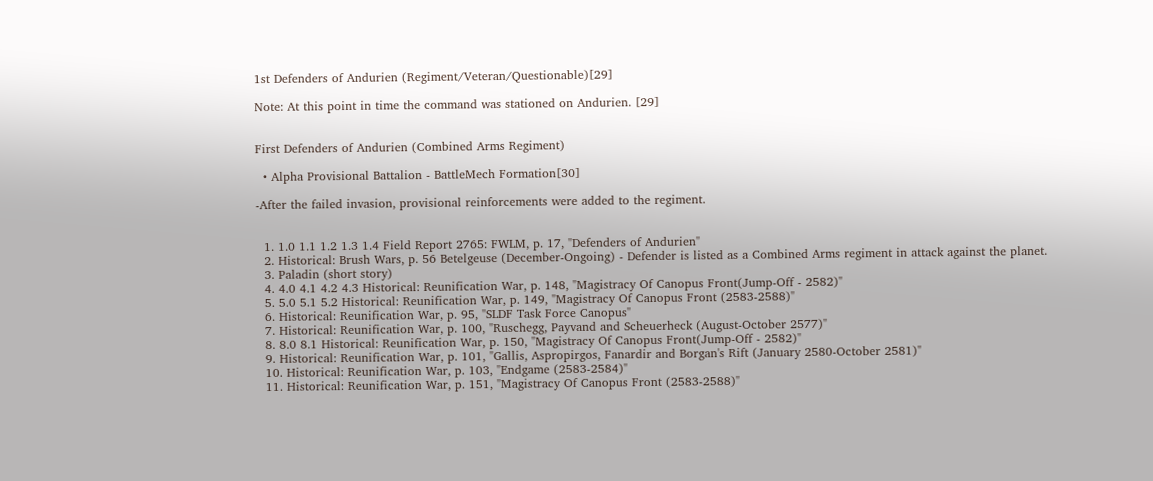1st Defenders of Andurien (Regiment/Veteran/Questionable)[29]

Note: At this point in time the command was stationed on Andurien. [29]


First Defenders of Andurien (Combined Arms Regiment)

  • Alpha Provisional Battalion - BattleMech Formation[30]

-After the failed invasion, provisional reinforcements were added to the regiment.


  1. 1.0 1.1 1.2 1.3 1.4 Field Report 2765: FWLM, p. 17, "Defenders of Andurien"
  2. Historical: Brush Wars, p. 56 Betelgeuse (December-Ongoing) - Defender is listed as a Combined Arms regiment in attack against the planet.
  3. Paladin (short story)
  4. 4.0 4.1 4.2 4.3 Historical: Reunification War, p. 148, "Magistracy Of Canopus Front(Jump-Off - 2582)"
  5. 5.0 5.1 5.2 Historical: Reunification War, p. 149, "Magistracy Of Canopus Front (2583-2588)"
  6. Historical: Reunification War, p. 95, "SLDF Task Force Canopus"
  7. Historical: Reunification War, p. 100, "Ruschegg, Payvand and Scheuerheck (August-October 2577)"
  8. 8.0 8.1 Historical: Reunification War, p. 150, "Magistracy Of Canopus Front(Jump-Off - 2582)"
  9. Historical: Reunification War, p. 101, "Gallis, Aspropirgos, Fanardir and Borgan's Rift (January 2580-October 2581)"
  10. Historical: Reunification War, p. 103, "Endgame (2583-2584)"
  11. Historical: Reunification War, p. 151, "Magistracy Of Canopus Front (2583-2588)"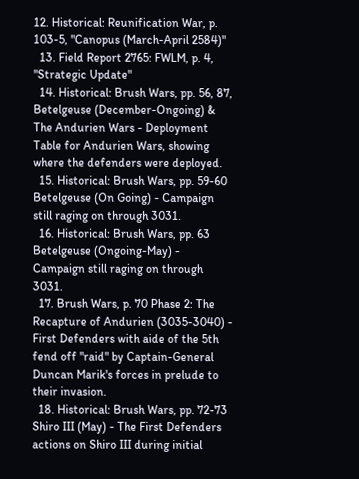12. Historical: Reunification War, p. 103-5, "Canopus (March-April 2584)"
  13. Field Report 2765: FWLM, p. 4, "Strategic Update"
  14. Historical: Brush Wars, pp. 56, 87, Betelgeuse (December-Ongoing) & The Andurien Wars - Deployment Table for Andurien Wars, showing where the defenders were deployed.
  15. Historical: Brush Wars, pp. 59-60 Betelgeuse (On Going) - Campaign still raging on through 3031.
  16. Historical: Brush Wars, pp. 63 Betelgeuse (Ongoing-May) - Campaign still raging on through 3031.
  17. Brush Wars, p. 70 Phase 2: The Recapture of Andurien (3035-3040) - First Defenders with aide of the 5th fend off "raid" by Captain-General Duncan Marik's forces in prelude to their invasion.
  18. Historical: Brush Wars, pp. 72-73 Shiro III (May) - The First Defenders actions on Shiro III during initial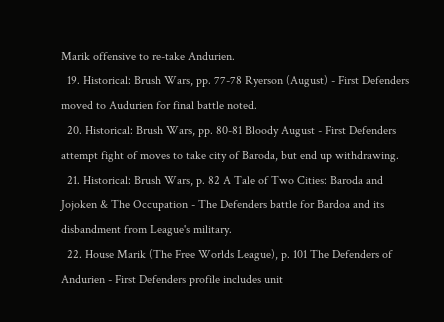Marik offensive to re-take Andurien.
  19. Historical: Brush Wars, pp. 77-78 Ryerson (August) - First Defenders moved to Audurien for final battle noted.
  20. Historical: Brush Wars, pp. 80-81 Bloody August - First Defenders attempt fight of moves to take city of Baroda, but end up withdrawing.
  21. Historical: Brush Wars, p. 82 A Tale of Two Cities: Baroda and Jojoken & The Occupation - The Defenders battle for Bardoa and its disbandment from League's military.
  22. House Marik (The Free Worlds League), p. 101 The Defenders of Andurien - First Defenders profile includes unit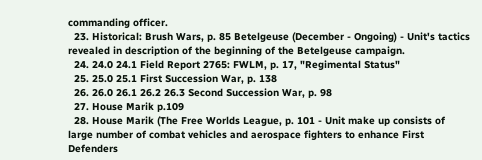commanding officer.
  23. Historical: Brush Wars, p. 85 Betelgeuse (December - Ongoing) - Unit's tactics revealed in description of the beginning of the Betelgeuse campaign.
  24. 24.0 24.1 Field Report 2765: FWLM, p. 17, "Regimental Status"
  25. 25.0 25.1 First Succession War, p. 138
  26. 26.0 26.1 26.2 26.3 Second Succession War, p. 98
  27. House Marik p.109
  28. House Marik (The Free Worlds League, p. 101 - Unit make up consists of large number of combat vehicles and aerospace fighters to enhance First Defenders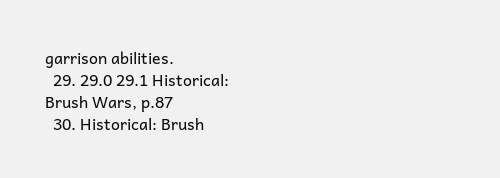garrison abilities.
  29. 29.0 29.1 Historical: Brush Wars, p.87
  30. Historical: Brush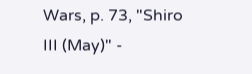Wars, p. 73, "Shiro III (May)" -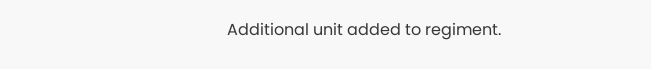Additional unit added to regiment.